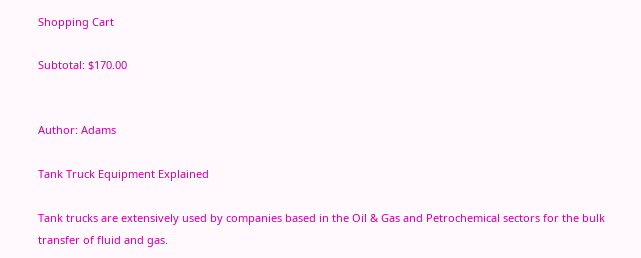Shopping Cart

Subtotal: $170.00


Author: Adams

Tank Truck Equipment Explained

Tank trucks are extensively used by companies based in the Oil & Gas and Petrochemical sectors for the bulk transfer of fluid and gas.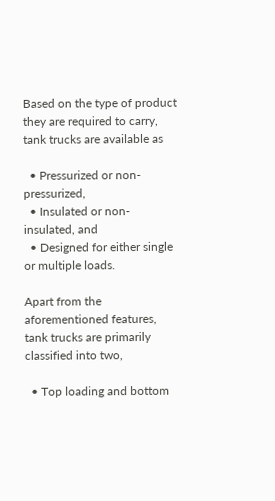Based on the type of product they are required to carry, tank trucks are available as

  • Pressurized or non-pressurized,
  • Insulated or non-insulated, and
  • Designed for either single or multiple loads.

Apart from the aforementioned features, tank trucks are primarily classified into two,

  • Top loading and bottom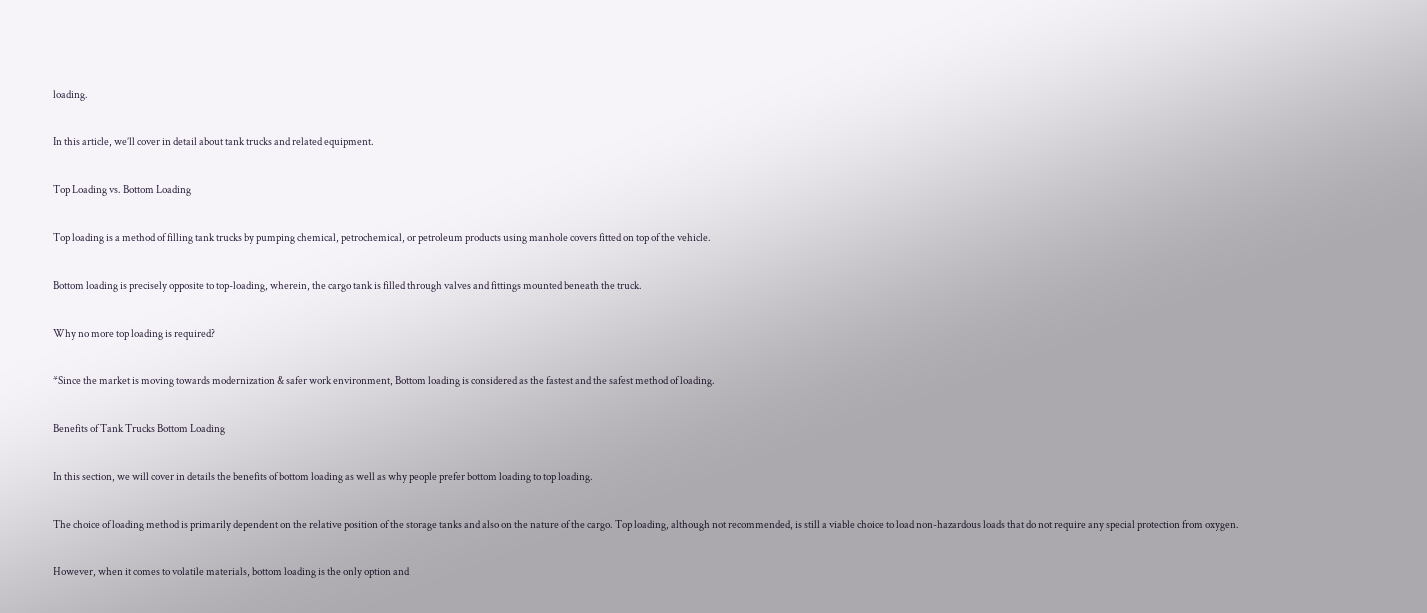loading.

In this article, we’ll cover in detail about tank trucks and related equipment.

Top Loading vs. Bottom Loading

Top loading is a method of filling tank trucks by pumping chemical, petrochemical, or petroleum products using manhole covers fitted on top of the vehicle.

Bottom loading is precisely opposite to top-loading, wherein, the cargo tank is filled through valves and fittings mounted beneath the truck.

Why no more top loading is required?

*Since the market is moving towards modernization & safer work environment, Bottom loading is considered as the fastest and the safest method of loading.

Benefits of Tank Trucks Bottom Loading

In this section, we will cover in details the benefits of bottom loading as well as why people prefer bottom loading to top loading.

The choice of loading method is primarily dependent on the relative position of the storage tanks and also on the nature of the cargo. Top loading, although not recommended, is still a viable choice to load non-hazardous loads that do not require any special protection from oxygen.

However, when it comes to volatile materials, bottom loading is the only option and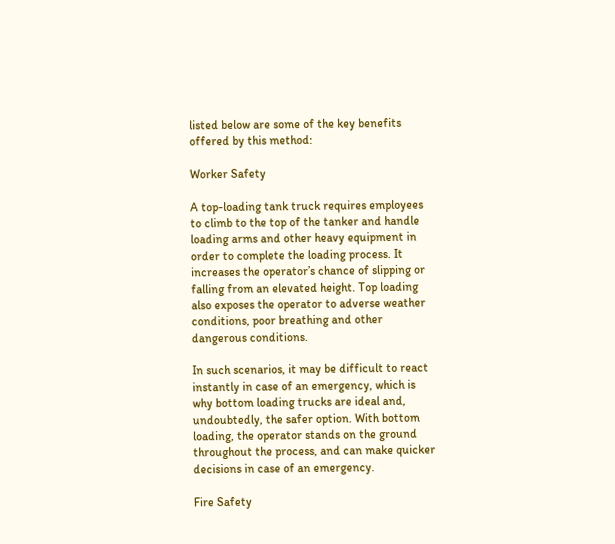listed below are some of the key benefits offered by this method:

Worker Safety

A top-loading tank truck requires employees to climb to the top of the tanker and handle loading arms and other heavy equipment in order to complete the loading process. It increases the operator’s chance of slipping or falling from an elevated height. Top loading also exposes the operator to adverse weather conditions, poor breathing and other dangerous conditions.

In such scenarios, it may be difficult to react instantly in case of an emergency, which is why bottom loading trucks are ideal and, undoubtedly, the safer option. With bottom loading, the operator stands on the ground throughout the process, and can make quicker decisions in case of an emergency.

Fire Safety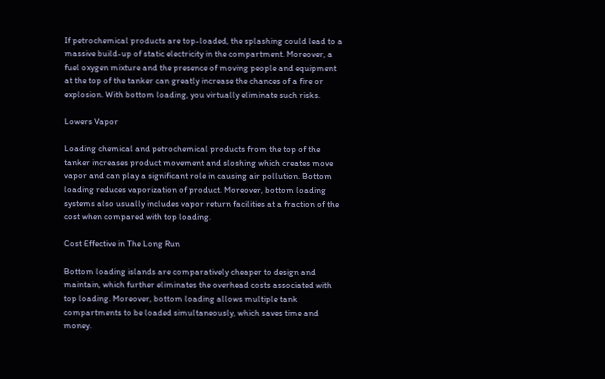If petrochemical products are top-loaded, the splashing could lead to a massive build-up of static electricity in the compartment. Moreover, a fuel oxygen mixture and the presence of moving people and equipment at the top of the tanker can greatly increase the chances of a fire or explosion. With bottom loading, you virtually eliminate such risks.

Lowers Vapor

Loading chemical and petrochemical products from the top of the tanker increases product movement and sloshing which creates move vapor and can play a significant role in causing air pollution. Bottom loading reduces vaporization of product. Moreover, bottom loading systems also usually includes vapor return facilities at a fraction of the cost when compared with top loading.

Cost Effective in The Long Run

Bottom loading islands are comparatively cheaper to design and maintain, which further eliminates the overhead costs associated with top loading. Moreover, bottom loading allows multiple tank compartments to be loaded simultaneously, which saves time and money.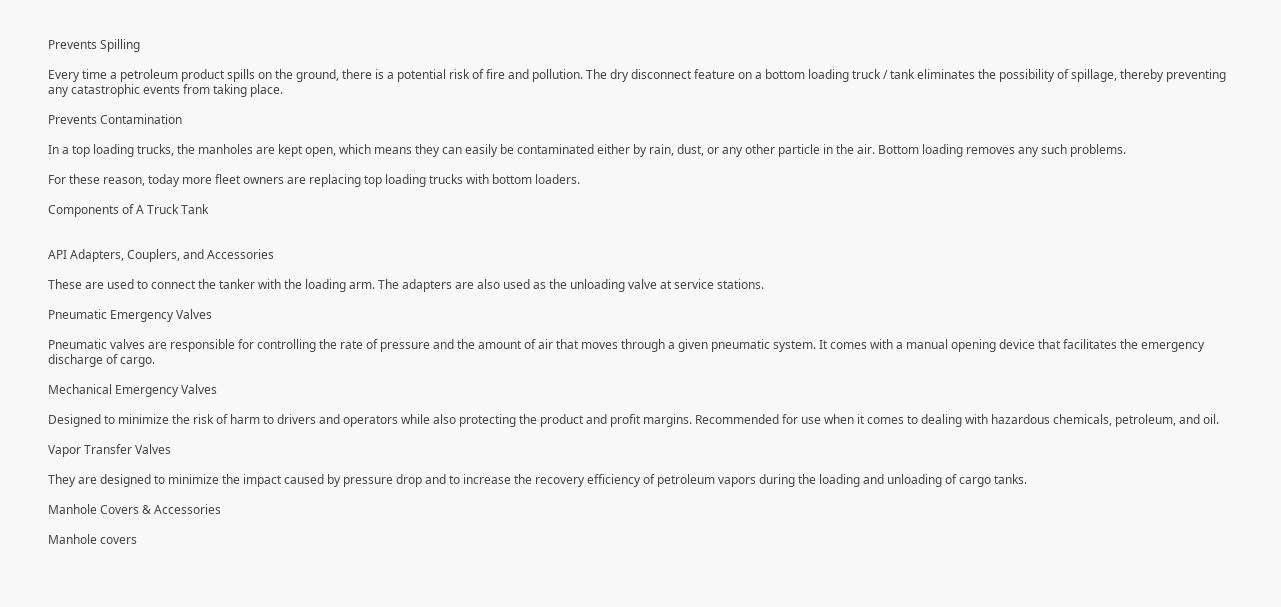Prevents Spilling

Every time a petroleum product spills on the ground, there is a potential risk of fire and pollution. The dry disconnect feature on a bottom loading truck / tank eliminates the possibility of spillage, thereby preventing any catastrophic events from taking place.

Prevents Contamination

In a top loading trucks, the manholes are kept open, which means they can easily be contaminated either by rain, dust, or any other particle in the air. Bottom loading removes any such problems.

For these reason, today more fleet owners are replacing top loading trucks with bottom loaders.

Components of A Truck Tank


API Adapters, Couplers, and Accessories

These are used to connect the tanker with the loading arm. The adapters are also used as the unloading valve at service stations.

Pneumatic Emergency Valves

Pneumatic valves are responsible for controlling the rate of pressure and the amount of air that moves through a given pneumatic system. It comes with a manual opening device that facilitates the emergency discharge of cargo.

Mechanical Emergency Valves

Designed to minimize the risk of harm to drivers and operators while also protecting the product and profit margins. Recommended for use when it comes to dealing with hazardous chemicals, petroleum, and oil.

Vapor Transfer Valves

They are designed to minimize the impact caused by pressure drop and to increase the recovery efficiency of petroleum vapors during the loading and unloading of cargo tanks.

Manhole Covers & Accessories

Manhole covers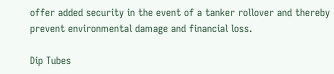offer added security in the event of a tanker rollover and thereby prevent environmental damage and financial loss.

Dip Tubes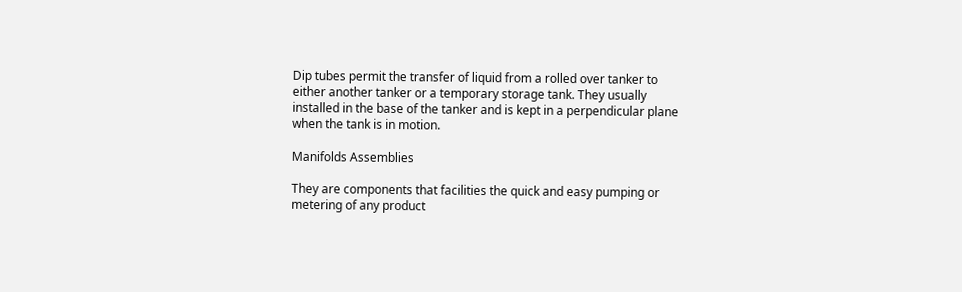Dip tubes permit the transfer of liquid from a rolled over tanker to either another tanker or a temporary storage tank. They usually installed in the base of the tanker and is kept in a perpendicular plane when the tank is in motion.

Manifolds Assemblies

They are components that facilities the quick and easy pumping or metering of any product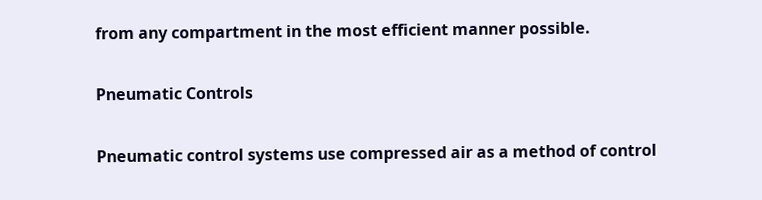from any compartment in the most efficient manner possible.

Pneumatic Controls

Pneumatic control systems use compressed air as a method of control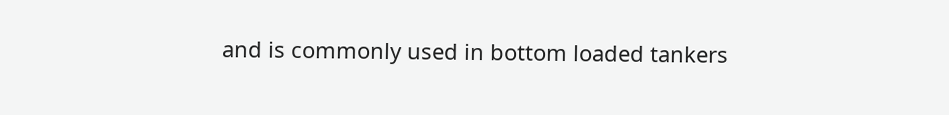and is commonly used in bottom loaded tankers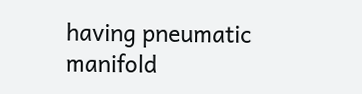having pneumatic manifold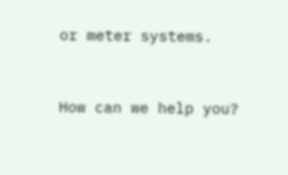or meter systems.


How can we help you?